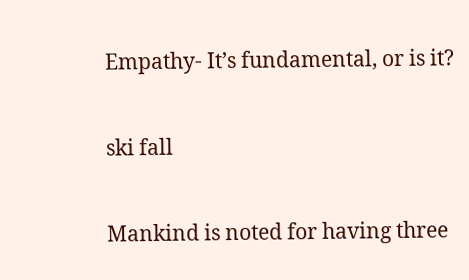Empathy- It’s fundamental, or is it?

ski fall

Mankind is noted for having three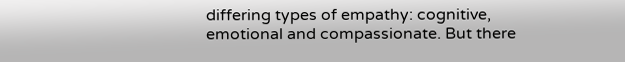differing types of empathy: cognitive, emotional and compassionate. But there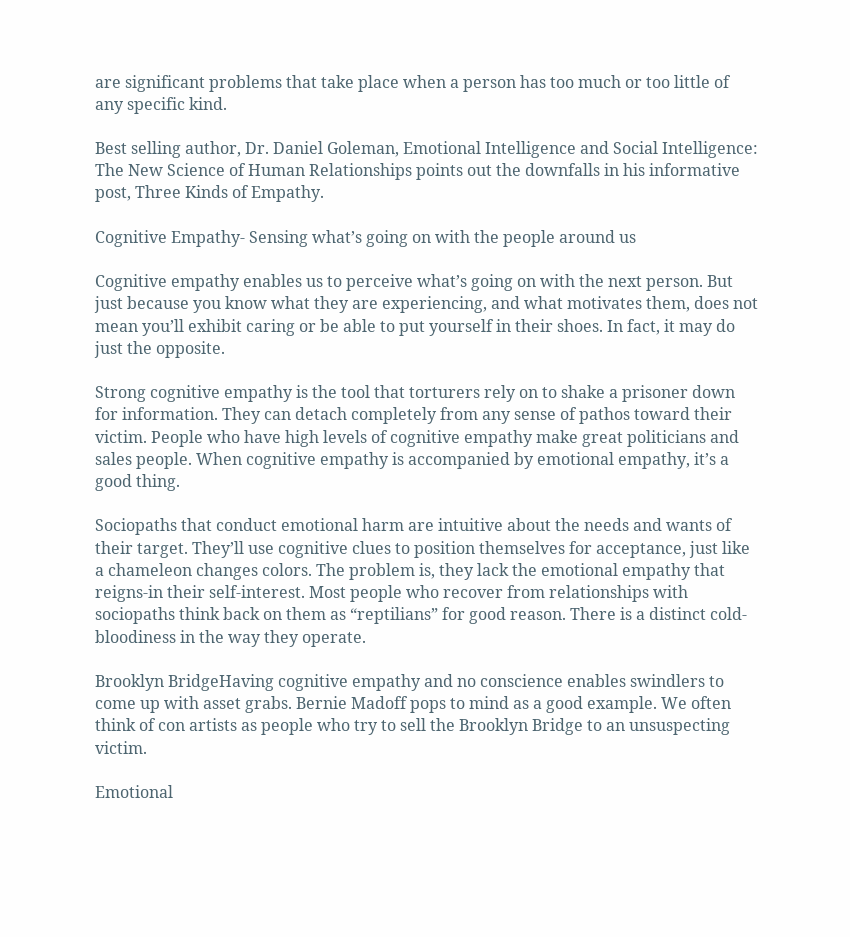are significant problems that take place when a person has too much or too little of any specific kind.

Best selling author, Dr. Daniel Goleman, Emotional Intelligence and Social Intelligence: The New Science of Human Relationships points out the downfalls in his informative post, Three Kinds of Empathy.

Cognitive Empathy- Sensing what’s going on with the people around us

Cognitive empathy enables us to perceive what’s going on with the next person. But just because you know what they are experiencing, and what motivates them, does not mean you’ll exhibit caring or be able to put yourself in their shoes. In fact, it may do just the opposite.

Strong cognitive empathy is the tool that torturers rely on to shake a prisoner down for information. They can detach completely from any sense of pathos toward their victim. People who have high levels of cognitive empathy make great politicians and sales people. When cognitive empathy is accompanied by emotional empathy, it’s a good thing.

Sociopaths that conduct emotional harm are intuitive about the needs and wants of their target. They’ll use cognitive clues to position themselves for acceptance, just like a chameleon changes colors. The problem is, they lack the emotional empathy that reigns-in their self-interest. Most people who recover from relationships with sociopaths think back on them as “reptilians” for good reason. There is a distinct cold-bloodiness in the way they operate.

Brooklyn BridgeHaving cognitive empathy and no conscience enables swindlers to come up with asset grabs. Bernie Madoff pops to mind as a good example. We often think of con artists as people who try to sell the Brooklyn Bridge to an unsuspecting victim.

Emotional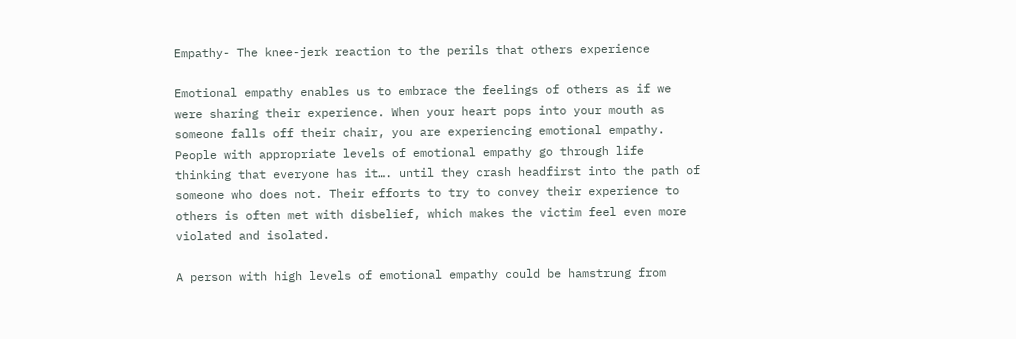Empathy- The knee-jerk reaction to the perils that others experience

Emotional empathy enables us to embrace the feelings of others as if we were sharing their experience. When your heart pops into your mouth as someone falls off their chair, you are experiencing emotional empathy. People with appropriate levels of emotional empathy go through life thinking that everyone has it…. until they crash headfirst into the path of someone who does not. Their efforts to try to convey their experience to others is often met with disbelief, which makes the victim feel even more violated and isolated.

A person with high levels of emotional empathy could be hamstrung from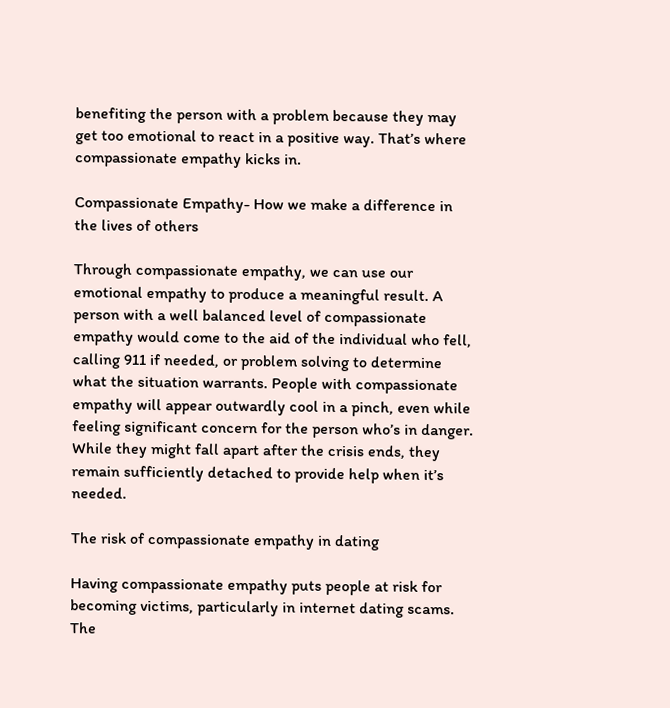benefiting the person with a problem because they may get too emotional to react in a positive way. That’s where compassionate empathy kicks in.

Compassionate Empathy- How we make a difference in the lives of others

Through compassionate empathy, we can use our emotional empathy to produce a meaningful result. A person with a well balanced level of compassionate empathy would come to the aid of the individual who fell, calling 911 if needed, or problem solving to determine what the situation warrants. People with compassionate empathy will appear outwardly cool in a pinch, even while feeling significant concern for the person who’s in danger. While they might fall apart after the crisis ends, they remain sufficiently detached to provide help when it’s needed.

The risk of compassionate empathy in dating

Having compassionate empathy puts people at risk for becoming victims, particularly in internet dating scams. The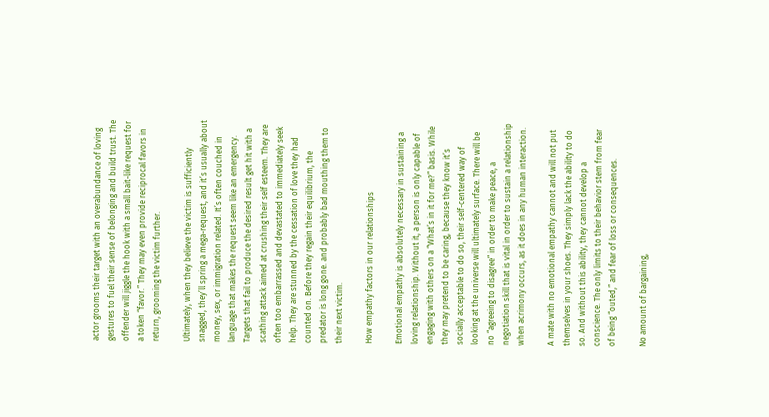actor grooms their target with an overabundance of loving gestures to fuel their sense of belonging and build trust. The offender will jiggle the hook with a small bait-like request for a token “favor.” They may even provide reciprocal favors in return, grooming the victim further.

Ultimately, when they believe the victim is sufficiently snagged, they’ll spring a mega-request, and it’s usually about money, sex, or immigration related. It’s often couched in language that makes the request seem like an emergency. Targets that fail to produce the desired result get hit with a scathing attack aimed at crushing their self esteem. They are often too embarrassed and devastated to immediately seek help. They are stunned by the cessation of love they had counted on. Before they regain their equilibrium, the predator is long gone. and probably bad mouthing them to their next victim.

How empathy factors in our relationships

Emotional empathy is absolutely necessary in sustaining a loving relationship. Without it, a person is only capable of engaging with others on a “What’s in it for me?” basis. While they may pretend to be caring, because they know it’s socially acceptable to do so, their self-centered way of looking at the universe will ultimately surface. There will be no “agreeing to disagree” in order to make peace, a negotiation skill that is vital in order to sustain a relationship when acrimony occurs, as it does in any human interaction.

A mate with no emotional empathy cannot and will not put themselves in your shoes. They simply lack the ability to do so. And without this ability, they cannot develop a conscience. The only limits to their behavior stem from fear of being “outed,” and fear of loss or consequences.

No amount of bargaining,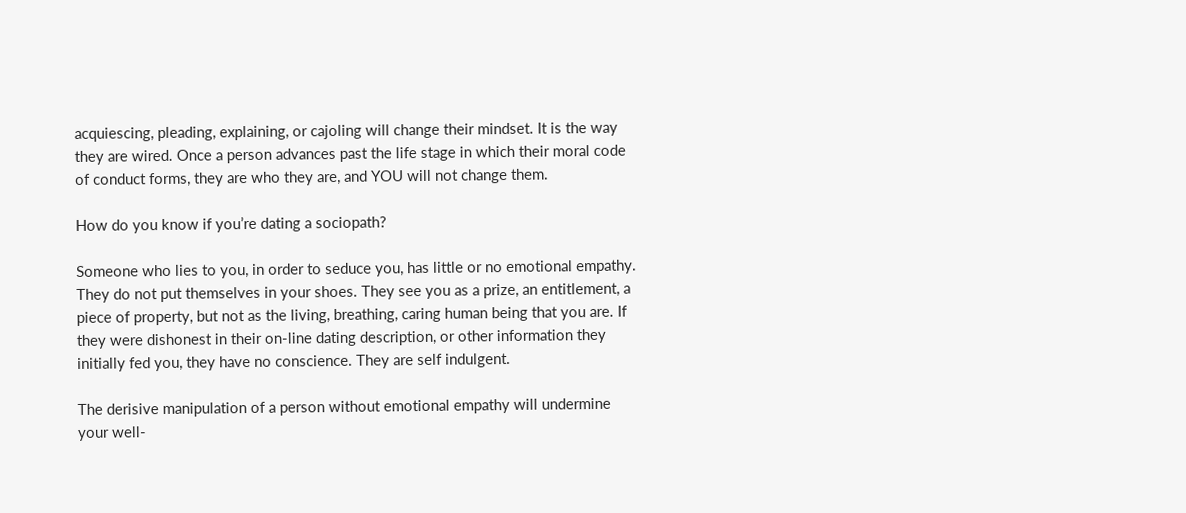acquiescing, pleading, explaining, or cajoling will change their mindset. It is the way they are wired. Once a person advances past the life stage in which their moral code of conduct forms, they are who they are, and YOU will not change them.

How do you know if you’re dating a sociopath?

Someone who lies to you, in order to seduce you, has little or no emotional empathy. They do not put themselves in your shoes. They see you as a prize, an entitlement, a piece of property, but not as the living, breathing, caring human being that you are. If they were dishonest in their on-line dating description, or other information they initially fed you, they have no conscience. They are self indulgent.

The derisive manipulation of a person without emotional empathy will undermine your well-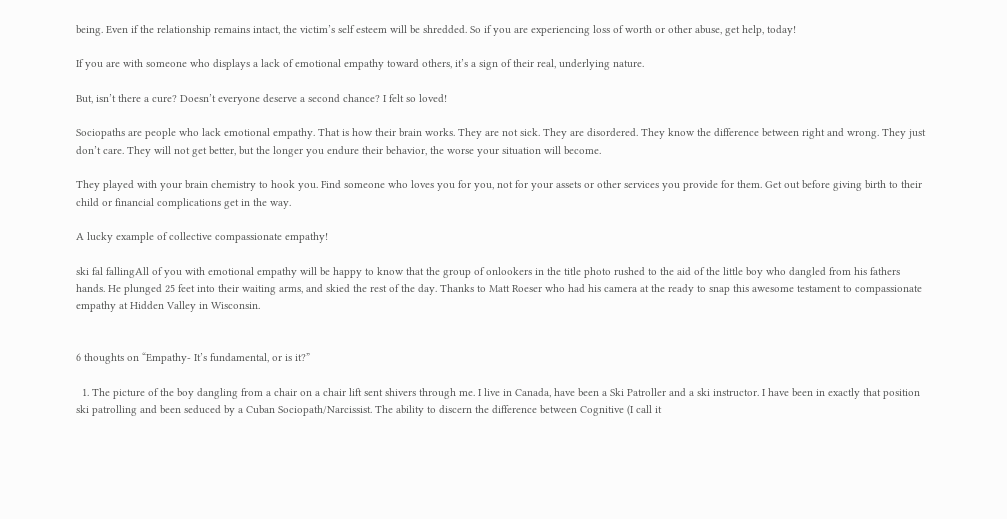being. Even if the relationship remains intact, the victim’s self esteem will be shredded. So if you are experiencing loss of worth or other abuse, get help, today!

If you are with someone who displays a lack of emotional empathy toward others, it’s a sign of their real, underlying nature.

But, isn’t there a cure? Doesn’t everyone deserve a second chance? I felt so loved!

Sociopaths are people who lack emotional empathy. That is how their brain works. They are not sick. They are disordered. They know the difference between right and wrong. They just don’t care. They will not get better, but the longer you endure their behavior, the worse your situation will become.

They played with your brain chemistry to hook you. Find someone who loves you for you, not for your assets or other services you provide for them. Get out before giving birth to their child or financial complications get in the way.

A lucky example of collective compassionate empathy!

ski fal fallingAll of you with emotional empathy will be happy to know that the group of onlookers in the title photo rushed to the aid of the little boy who dangled from his fathers hands. He plunged 25 feet into their waiting arms, and skied the rest of the day. Thanks to Matt Roeser who had his camera at the ready to snap this awesome testament to compassionate empathy at Hidden Valley in Wisconsin.


6 thoughts on “Empathy- It’s fundamental, or is it?”

  1. The picture of the boy dangling from a chair on a chair lift sent shivers through me. I live in Canada, have been a Ski Patroller and a ski instructor. I have been in exactly that position ski patrolling and been seduced by a Cuban Sociopath/Narcissist. The ability to discern the difference between Cognitive (I call it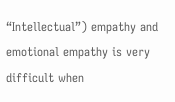“Intellectual”) empathy and emotional empathy is very difficult when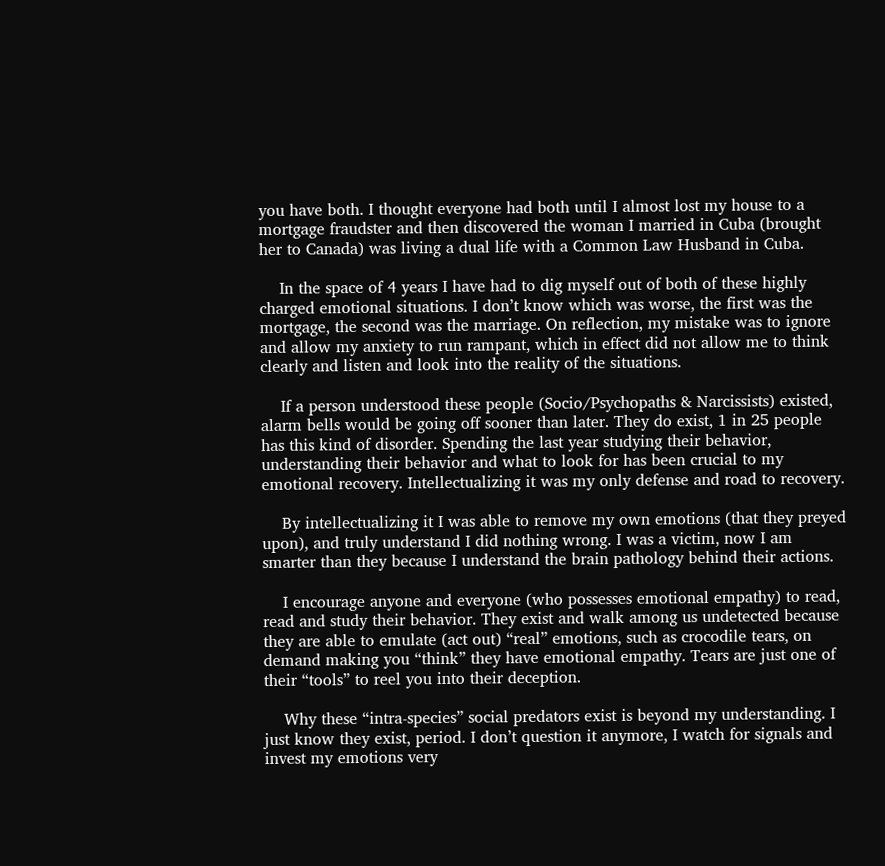you have both. I thought everyone had both until I almost lost my house to a mortgage fraudster and then discovered the woman I married in Cuba (brought her to Canada) was living a dual life with a Common Law Husband in Cuba.

    In the space of 4 years I have had to dig myself out of both of these highly charged emotional situations. I don’t know which was worse, the first was the mortgage, the second was the marriage. On reflection, my mistake was to ignore and allow my anxiety to run rampant, which in effect did not allow me to think clearly and listen and look into the reality of the situations.

    If a person understood these people (Socio/Psychopaths & Narcissists) existed, alarm bells would be going off sooner than later. They do exist, 1 in 25 people has this kind of disorder. Spending the last year studying their behavior, understanding their behavior and what to look for has been crucial to my emotional recovery. Intellectualizing it was my only defense and road to recovery.

    By intellectualizing it I was able to remove my own emotions (that they preyed upon), and truly understand I did nothing wrong. I was a victim, now I am smarter than they because I understand the brain pathology behind their actions.

    I encourage anyone and everyone (who possesses emotional empathy) to read, read and study their behavior. They exist and walk among us undetected because they are able to emulate (act out) “real” emotions, such as crocodile tears, on demand making you “think” they have emotional empathy. Tears are just one of their “tools” to reel you into their deception.

    Why these “intra-species” social predators exist is beyond my understanding. I just know they exist, period. I don’t question it anymore, I watch for signals and invest my emotions very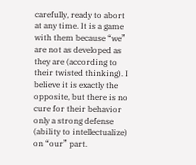carefully, ready to abort at any time. It is a game with them because “we” are not as developed as they are (according to their twisted thinking). I believe it is exactly the opposite, but there is no cure for their behavior only a strong defense (ability to intellectualize) on “our” part.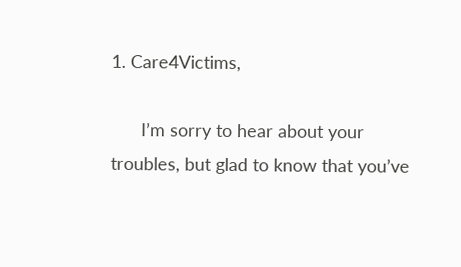1. Care4Victims,

      I’m sorry to hear about your troubles, but glad to know that you’ve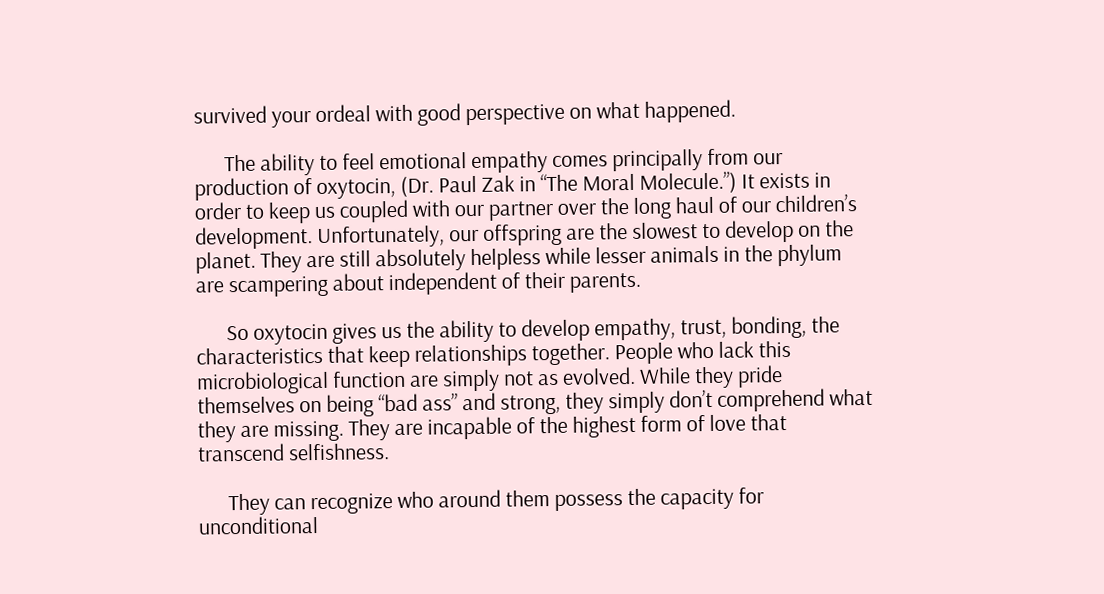survived your ordeal with good perspective on what happened.

      The ability to feel emotional empathy comes principally from our production of oxytocin, (Dr. Paul Zak in “The Moral Molecule.”) It exists in order to keep us coupled with our partner over the long haul of our children’s development. Unfortunately, our offspring are the slowest to develop on the planet. They are still absolutely helpless while lesser animals in the phylum are scampering about independent of their parents.

      So oxytocin gives us the ability to develop empathy, trust, bonding, the characteristics that keep relationships together. People who lack this microbiological function are simply not as evolved. While they pride themselves on being “bad ass” and strong, they simply don’t comprehend what they are missing. They are incapable of the highest form of love that transcend selfishness.

      They can recognize who around them possess the capacity for unconditional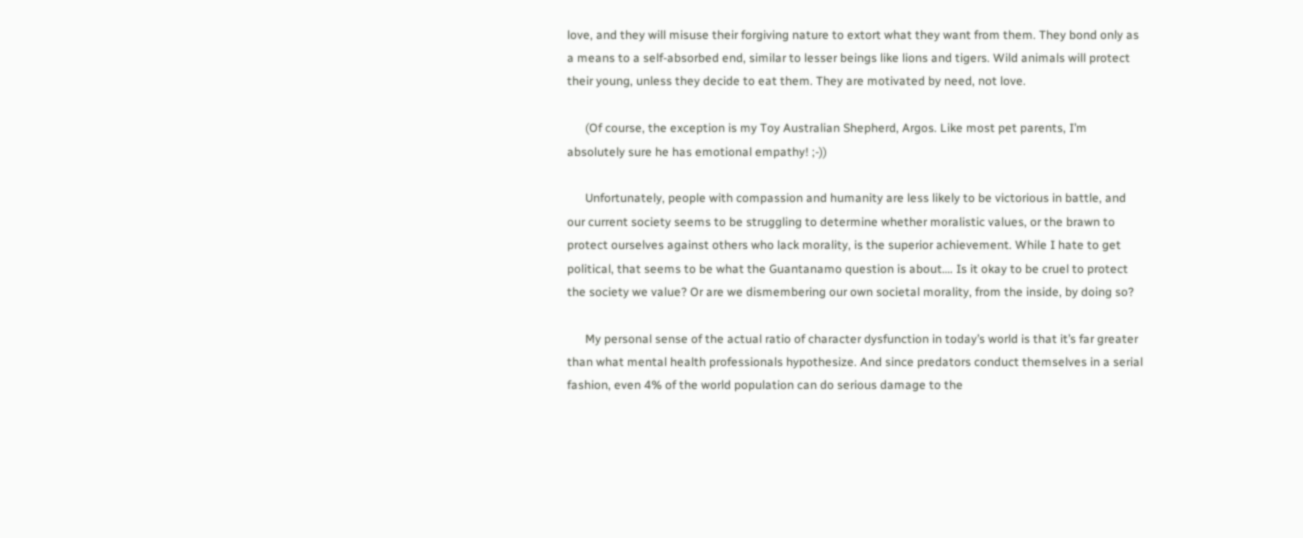love, and they will misuse their forgiving nature to extort what they want from them. They bond only as a means to a self-absorbed end, similar to lesser beings like lions and tigers. Wild animals will protect their young, unless they decide to eat them. They are motivated by need, not love.

      (Of course, the exception is my Toy Australian Shepherd, Argos. Like most pet parents, I’m absolutely sure he has emotional empathy! ;-))

      Unfortunately, people with compassion and humanity are less likely to be victorious in battle, and our current society seems to be struggling to determine whether moralistic values, or the brawn to protect ourselves against others who lack morality, is the superior achievement. While I hate to get political, that seems to be what the Guantanamo question is about…. Is it okay to be cruel to protect the society we value? Or are we dismembering our own societal morality, from the inside, by doing so?

      My personal sense of the actual ratio of character dysfunction in today’s world is that it’s far greater than what mental health professionals hypothesize. And since predators conduct themselves in a serial fashion, even 4% of the world population can do serious damage to the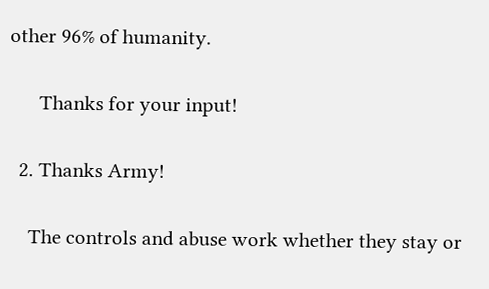other 96% of humanity.

      Thanks for your input!

  2. Thanks Army!

    The controls and abuse work whether they stay or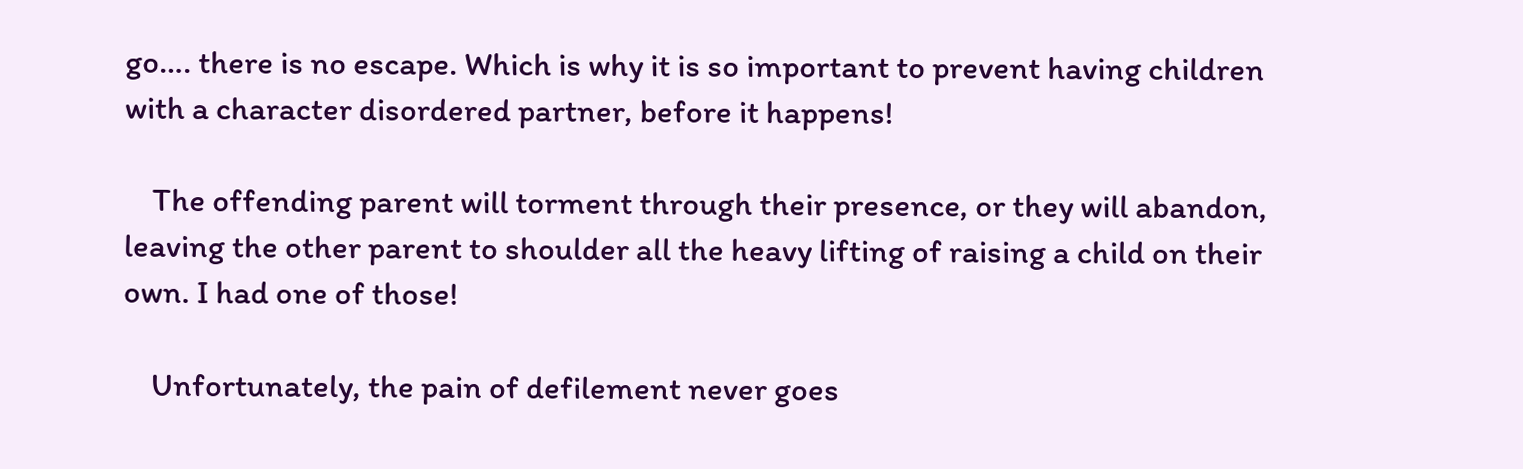go…. there is no escape. Which is why it is so important to prevent having children with a character disordered partner, before it happens!

    The offending parent will torment through their presence, or they will abandon, leaving the other parent to shoulder all the heavy lifting of raising a child on their own. I had one of those!

    Unfortunately, the pain of defilement never goes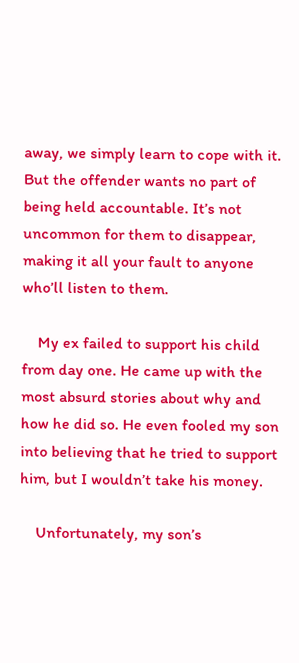away, we simply learn to cope with it. But the offender wants no part of being held accountable. It’s not uncommon for them to disappear, making it all your fault to anyone who’ll listen to them.

    My ex failed to support his child from day one. He came up with the most absurd stories about why and how he did so. He even fooled my son into believing that he tried to support him, but I wouldn’t take his money.

    Unfortunately, my son’s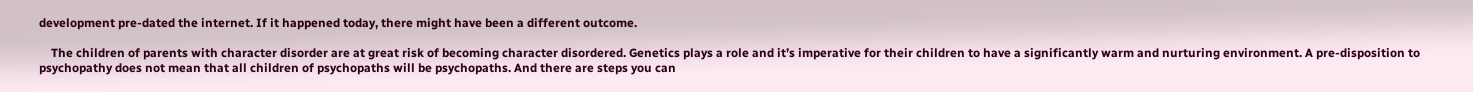development pre-dated the internet. If it happened today, there might have been a different outcome.

    The children of parents with character disorder are at great risk of becoming character disordered. Genetics plays a role and it’s imperative for their children to have a significantly warm and nurturing environment. A pre-disposition to psychopathy does not mean that all children of psychopaths will be psychopaths. And there are steps you can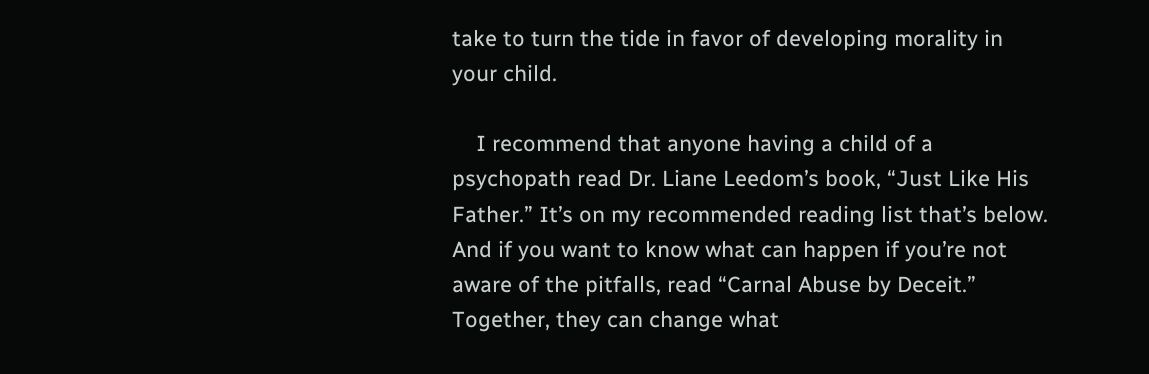take to turn the tide in favor of developing morality in your child.

    I recommend that anyone having a child of a psychopath read Dr. Liane Leedom’s book, “Just Like His Father.” It’s on my recommended reading list that’s below. And if you want to know what can happen if you’re not aware of the pitfalls, read “Carnal Abuse by Deceit.” Together, they can change what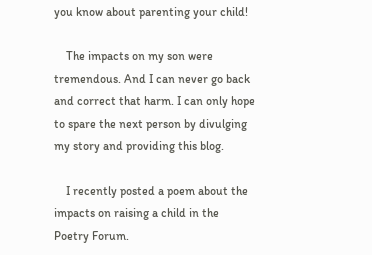you know about parenting your child!

    The impacts on my son were tremendous. And I can never go back and correct that harm. I can only hope to spare the next person by divulging my story and providing this blog.

    I recently posted a poem about the impacts on raising a child in the Poetry Forum.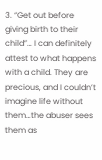3. “Get out before giving birth to their child”… I can definitely attest to what happens with a child. They are precious, and I couldn’t imagine life without them…the abuser sees them as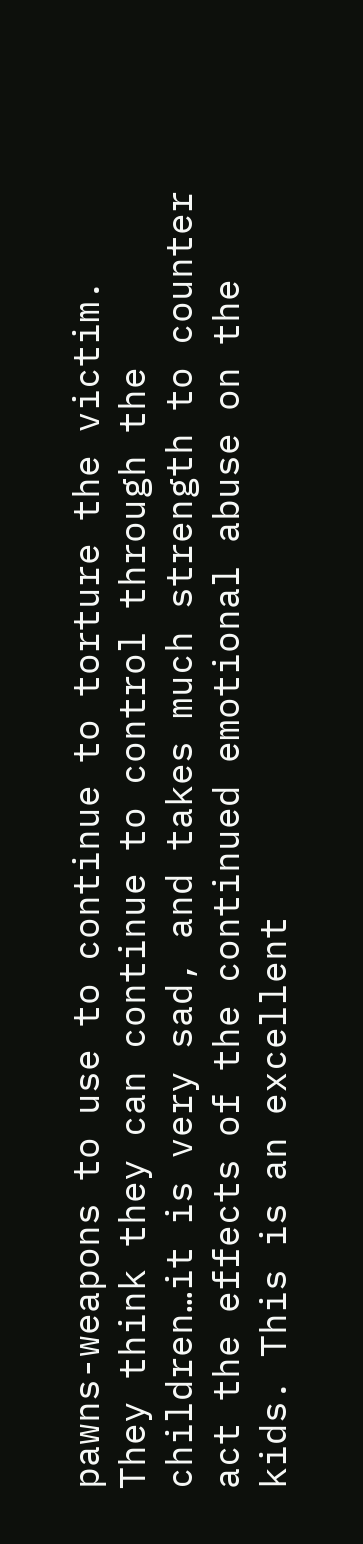pawns-weapons to use to continue to torture the victim. They think they can continue to control through the children…it is very sad, and takes much strength to counter act the effects of the continued emotional abuse on the kids. This is an excellent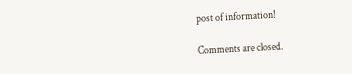post of information!

Comments are closed.